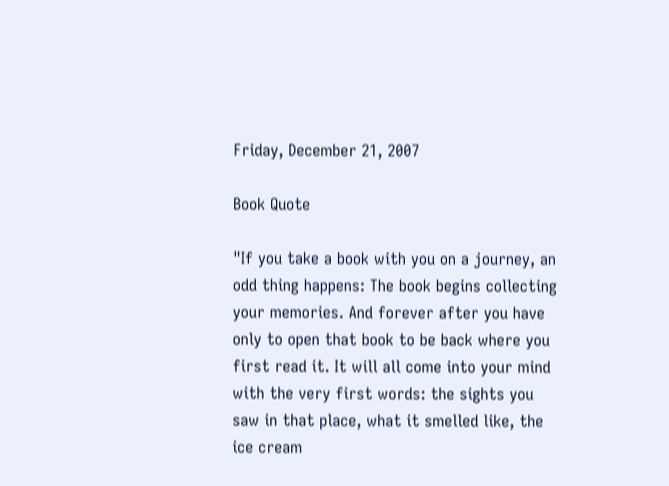Friday, December 21, 2007

Book Quote

"If you take a book with you on a journey, an odd thing happens: The book begins collecting your memories. And forever after you have only to open that book to be back where you first read it. It will all come into your mind with the very first words: the sights you saw in that place, what it smelled like, the ice cream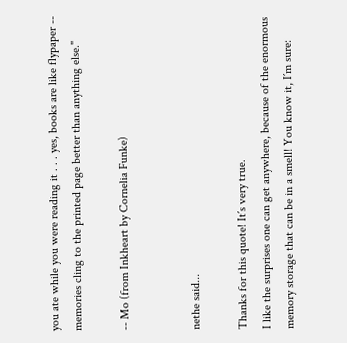you ate while you were reading it . . . yes, books are like flypaper -- memories cling to the printed page better than anything else."

-- Mo (from Inkheart by Cornelia Funke)


nethe said...

Thanks for this quote! It´s very true.
I like the surprises one can get anywhere, because of the enormous memory storage that can be in a smell! You know it, I´m sure: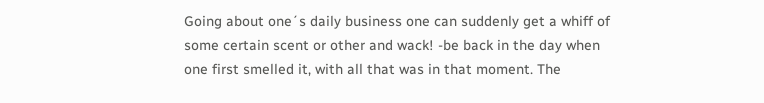Going about one´s daily business one can suddenly get a whiff of some certain scent or other and wack! -be back in the day when one first smelled it, with all that was in that moment. The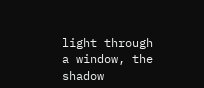light through a window, the shadow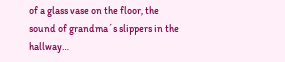of a glass vase on the floor, the sound of grandma´s slippers in the hallway…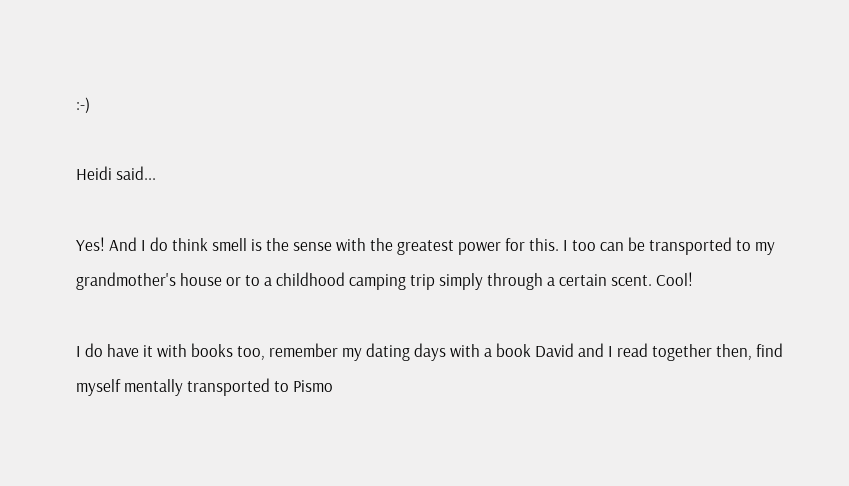:-)

Heidi said...

Yes! And I do think smell is the sense with the greatest power for this. I too can be transported to my grandmother's house or to a childhood camping trip simply through a certain scent. Cool!

I do have it with books too, remember my dating days with a book David and I read together then, find myself mentally transported to Pismo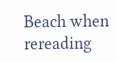Beach when rereading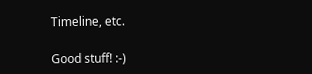Timeline, etc.

Good stuff! :-)